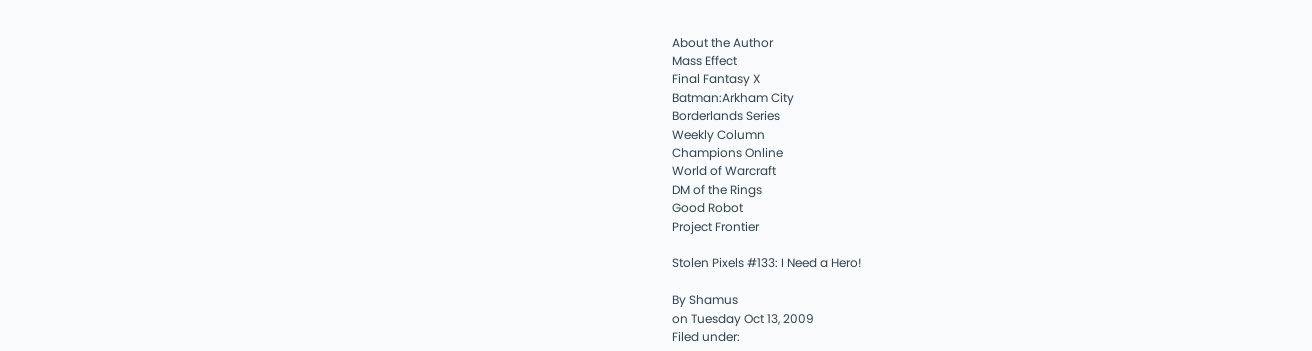About the Author
Mass Effect
Final Fantasy X
Batman:Arkham City
Borderlands Series
Weekly Column
Champions Online
World of Warcraft
DM of the Rings
Good Robot
Project Frontier

Stolen Pixels #133: I Need a Hero!

By Shamus
on Tuesday Oct 13, 2009
Filed under: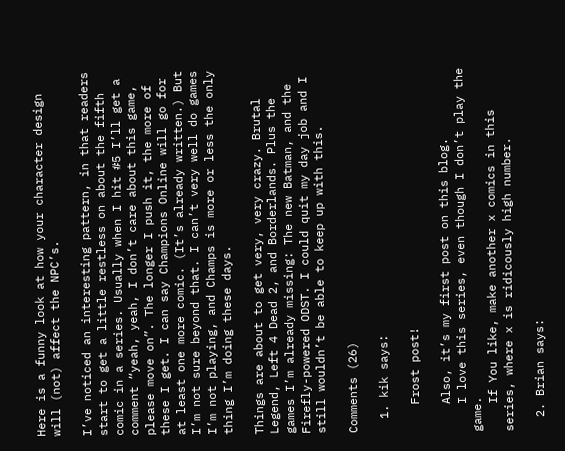Here is a funny look at how your character design will (not) affect the NPC’s.

I’ve noticed an interesting pattern, in that readers start to get a little restless on about the fifth comic in a series. Usually when I hit #5 I’ll get a comment “yeah, yeah, I don’t care about this game, please move on”. The longer I push it, the more of these I get. I can say Champions Online will go for at least one more comic. (It’s already written.) But I’m not sure beyond that. I can’t very well do games I’m not playing, and Champs is more or less the only thing I’m doing these days.

Things are about to get very, very crazy. Brutal Legend, Left 4 Dead 2, and Borderlands. Plus the games I’m already missing: The new Batman, and the Firefly-powered ODST. I could quit my day job and I still wouldn’t be able to keep up with this.

Comments (26)

  1. kik says:

    Frost post!

    Also, it’s my first post on this blog.
    I love this series, even though I don’t play the game.
    If You like, make another x comics in this series, where x is ridicously high number.

  2. Brian says: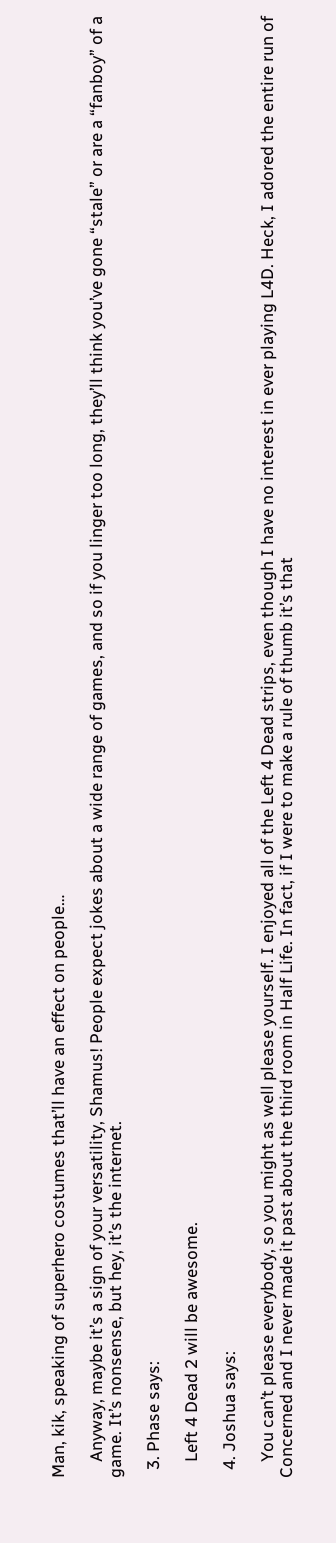Man, kik, speaking of superhero costumes that’ll have an effect on people…

    Anyway, maybe it’s a sign of your versatility, Shamus! People expect jokes about a wide range of games, and so if you linger too long, they’ll think you’ve gone “stale” or are a “fanboy” of a game. It’s nonsense, but hey, it’s the internet.

  3. Phase says:

    Left 4 Dead 2 will be awesome.

  4. Joshua says:

    You can’t please everybody, so you might as well please yourself. I enjoyed all of the Left 4 Dead strips, even though I have no interest in ever playing L4D. Heck, I adored the entire run of Concerned and I never made it past about the third room in Half Life. In fact, if I were to make a rule of thumb it’s that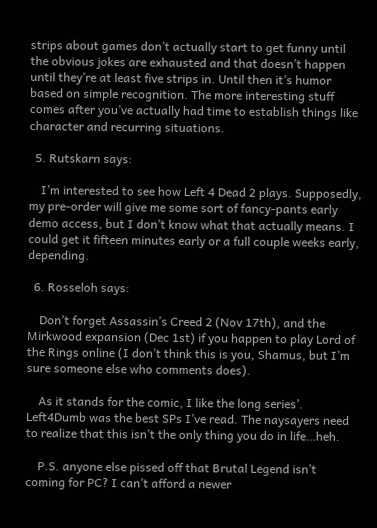strips about games don’t actually start to get funny until the obvious jokes are exhausted and that doesn’t happen until they’re at least five strips in. Until then it’s humor based on simple recognition. The more interesting stuff comes after you’ve actually had time to establish things like character and recurring situations.

  5. Rutskarn says:

    I’m interested to see how Left 4 Dead 2 plays. Supposedly, my pre-order will give me some sort of fancy-pants early demo access, but I don’t know what that actually means. I could get it fifteen minutes early or a full couple weeks early, depending.

  6. Rosseloh says:

    Don’t forget Assassin’s Creed 2 (Nov 17th), and the Mirkwood expansion (Dec 1st) if you happen to play Lord of the Rings online (I don’t think this is you, Shamus, but I’m sure someone else who comments does).

    As it stands for the comic, I like the long series’. Left4Dumb was the best SPs I’ve read. The naysayers need to realize that this isn’t the only thing you do in life…heh.

    P.S. anyone else pissed off that Brutal Legend isn’t coming for PC? I can’t afford a newer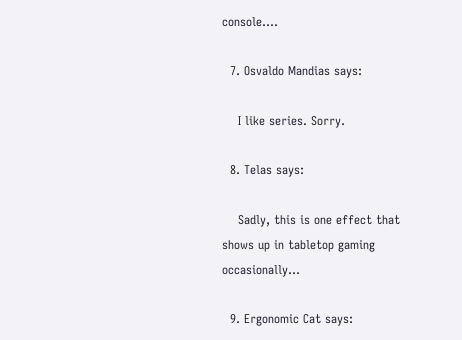console….

  7. Osvaldo Mandias says:

    I like series. Sorry.

  8. Telas says:

    Sadly, this is one effect that shows up in tabletop gaming occasionally…

  9. Ergonomic Cat says: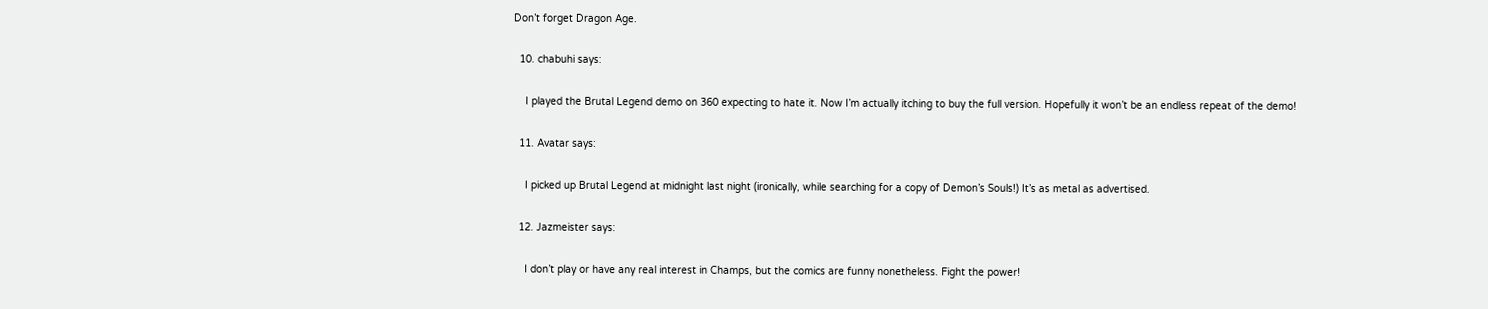Don’t forget Dragon Age.

  10. chabuhi says:

    I played the Brutal Legend demo on 360 expecting to hate it. Now I’m actually itching to buy the full version. Hopefully it won’t be an endless repeat of the demo!

  11. Avatar says:

    I picked up Brutal Legend at midnight last night (ironically, while searching for a copy of Demon’s Souls!) It’s as metal as advertised.

  12. Jazmeister says:

    I don’t play or have any real interest in Champs, but the comics are funny nonetheless. Fight the power!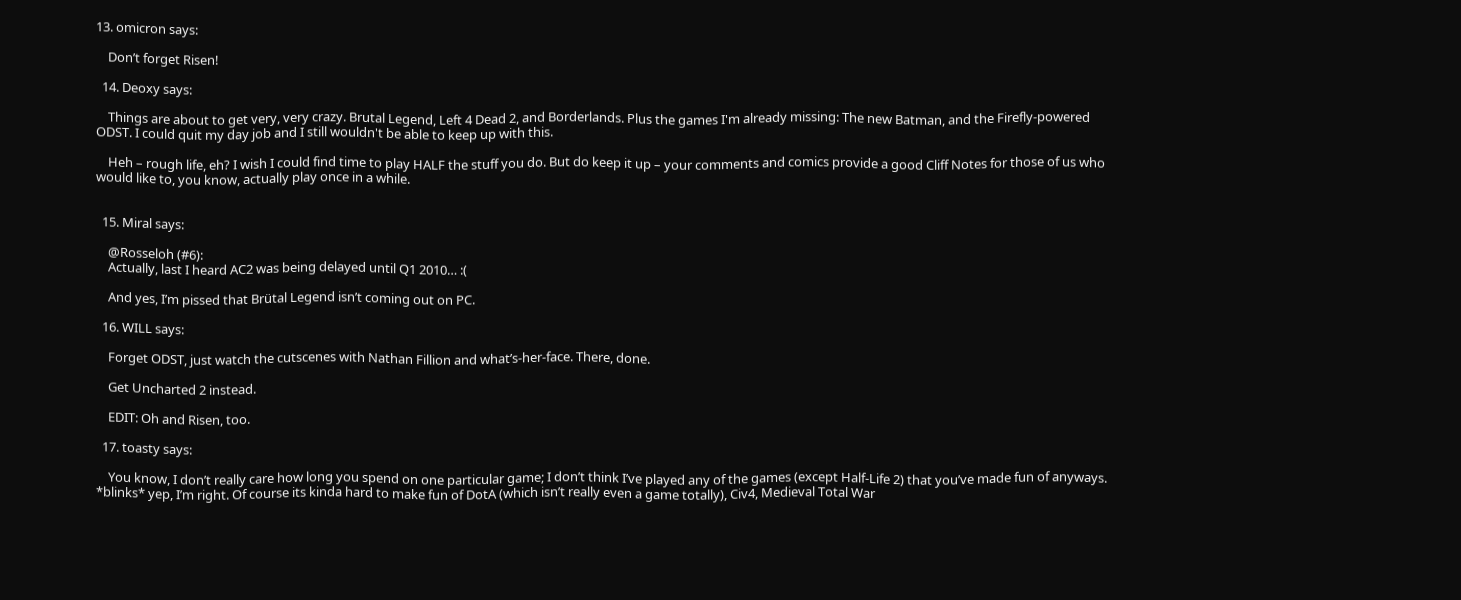13. omicron says:

    Don’t forget Risen!

  14. Deoxy says:

    Things are about to get very, very crazy. Brutal Legend, Left 4 Dead 2, and Borderlands. Plus the games I'm already missing: The new Batman, and the Firefly-powered ODST. I could quit my day job and I still wouldn't be able to keep up with this.

    Heh – rough life, eh? I wish I could find time to play HALF the stuff you do. But do keep it up – your comments and comics provide a good Cliff Notes for those of us who would like to, you know, actually play once in a while.


  15. Miral says:

    @Rosseloh (#6):
    Actually, last I heard AC2 was being delayed until Q1 2010… :(

    And yes, I’m pissed that Brütal Legend isn’t coming out on PC.

  16. WILL says:

    Forget ODST, just watch the cutscenes with Nathan Fillion and what’s-her-face. There, done.

    Get Uncharted 2 instead.

    EDIT: Oh and Risen, too.

  17. toasty says:

    You know, I don’t really care how long you spend on one particular game; I don’t think I’ve played any of the games (except Half-Life 2) that you’ve made fun of anyways. *blinks* yep, I’m right. Of course its kinda hard to make fun of DotA (which isn’t really even a game totally), Civ4, Medieval Total War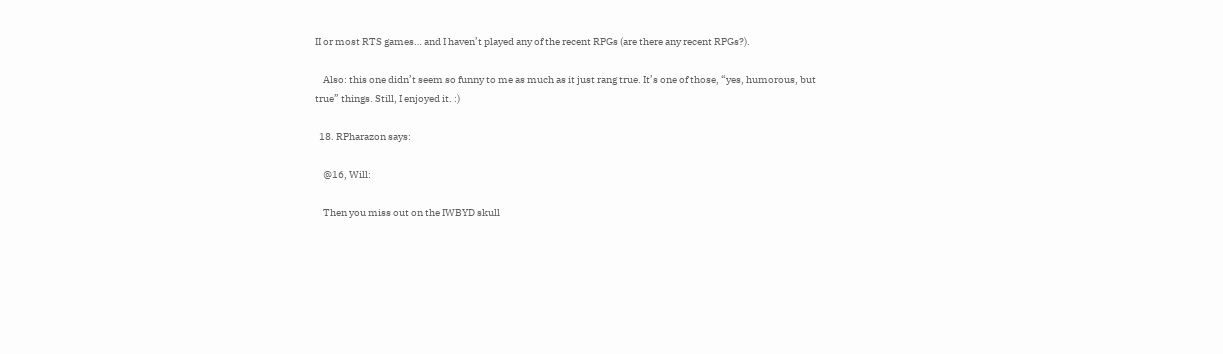II or most RTS games… and I haven’t played any of the recent RPGs (are there any recent RPGs?).

    Also: this one didn’t seem so funny to me as much as it just rang true. It’s one of those, “yes, humorous, but true” things. Still, I enjoyed it. :)

  18. RPharazon says:

    @16, Will:

    Then you miss out on the IWBYD skull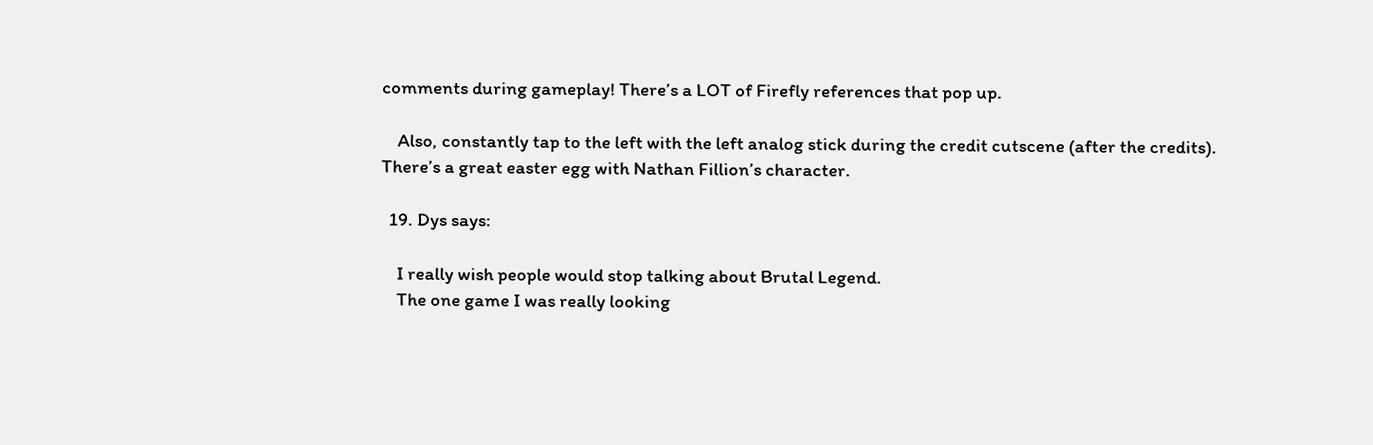comments during gameplay! There’s a LOT of Firefly references that pop up.

    Also, constantly tap to the left with the left analog stick during the credit cutscene (after the credits). There’s a great easter egg with Nathan Fillion’s character.

  19. Dys says:

    I really wish people would stop talking about Brutal Legend.
    The one game I was really looking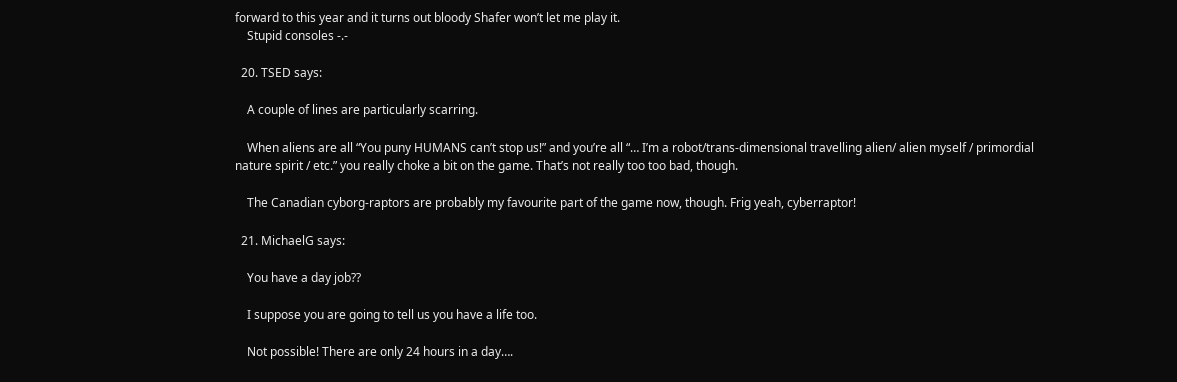forward to this year and it turns out bloody Shafer won’t let me play it.
    Stupid consoles -.-

  20. TSED says:

    A couple of lines are particularly scarring.

    When aliens are all “You puny HUMANS can’t stop us!” and you’re all “… I’m a robot/trans-dimensional travelling alien/ alien myself / primordial nature spirit / etc.” you really choke a bit on the game. That’s not really too too bad, though.

    The Canadian cyborg-raptors are probably my favourite part of the game now, though. Frig yeah, cyberraptor!

  21. MichaelG says:

    You have a day job??

    I suppose you are going to tell us you have a life too.

    Not possible! There are only 24 hours in a day….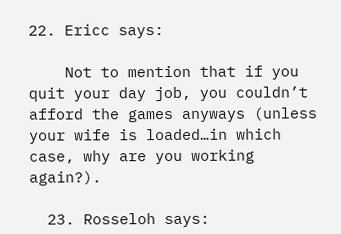22. Ericc says:

    Not to mention that if you quit your day job, you couldn’t afford the games anyways (unless your wife is loaded…in which case, why are you working again?).

  23. Rosseloh says: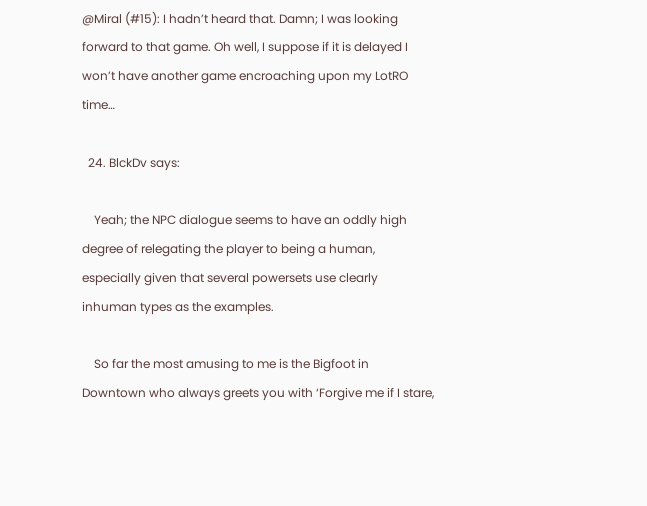@Miral (#15): I hadn’t heard that. Damn; I was looking forward to that game. Oh well, I suppose if it is delayed I won’t have another game encroaching upon my LotRO time…

  24. BlckDv says:

    Yeah; the NPC dialogue seems to have an oddly high degree of relegating the player to being a human, especially given that several powersets use clearly inhuman types as the examples.

    So far the most amusing to me is the Bigfoot in Downtown who always greets you with ‘Forgive me if I stare,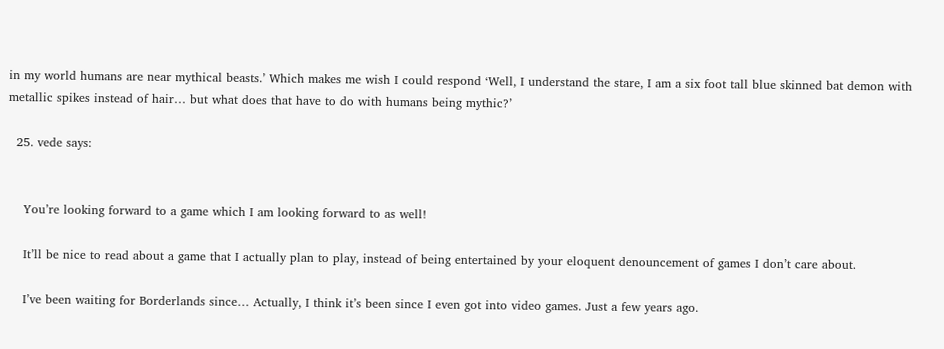in my world humans are near mythical beasts.’ Which makes me wish I could respond ‘Well, I understand the stare, I am a six foot tall blue skinned bat demon with metallic spikes instead of hair… but what does that have to do with humans being mythic?’

  25. vede says:


    You’re looking forward to a game which I am looking forward to as well!

    It’ll be nice to read about a game that I actually plan to play, instead of being entertained by your eloquent denouncement of games I don’t care about.

    I’ve been waiting for Borderlands since… Actually, I think it’s been since I even got into video games. Just a few years ago.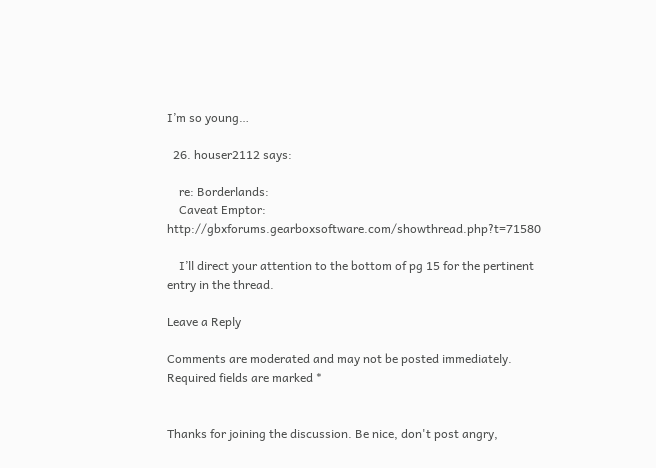I’m so young…

  26. houser2112 says:

    re: Borderlands:
    Caveat Emptor: http://gbxforums.gearboxsoftware.com/showthread.php?t=71580

    I’ll direct your attention to the bottom of pg 15 for the pertinent entry in the thread.

Leave a Reply

Comments are moderated and may not be posted immediately. Required fields are marked *


Thanks for joining the discussion. Be nice, don't post angry,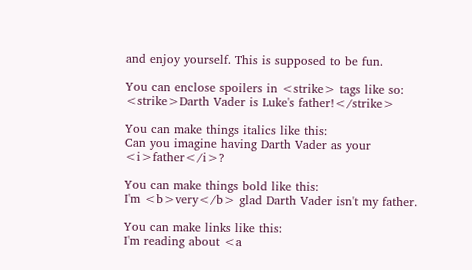and enjoy yourself. This is supposed to be fun.

You can enclose spoilers in <strike> tags like so:
<strike>Darth Vader is Luke's father!</strike>

You can make things italics like this:
Can you imagine having Darth Vader as your <i>father</i>?

You can make things bold like this:
I'm <b>very</b> glad Darth Vader isn't my father.

You can make links like this:
I'm reading about <a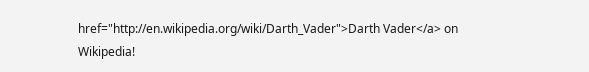href="http://en.wikipedia.org/wiki/Darth_Vader">Darth Vader</a> on Wikipedia!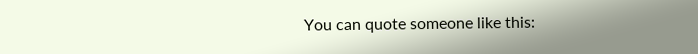You can quote someone like this: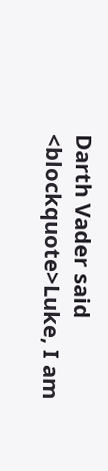Darth Vader said <blockquote>Luke, I am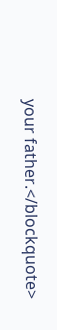your father.</blockquote>